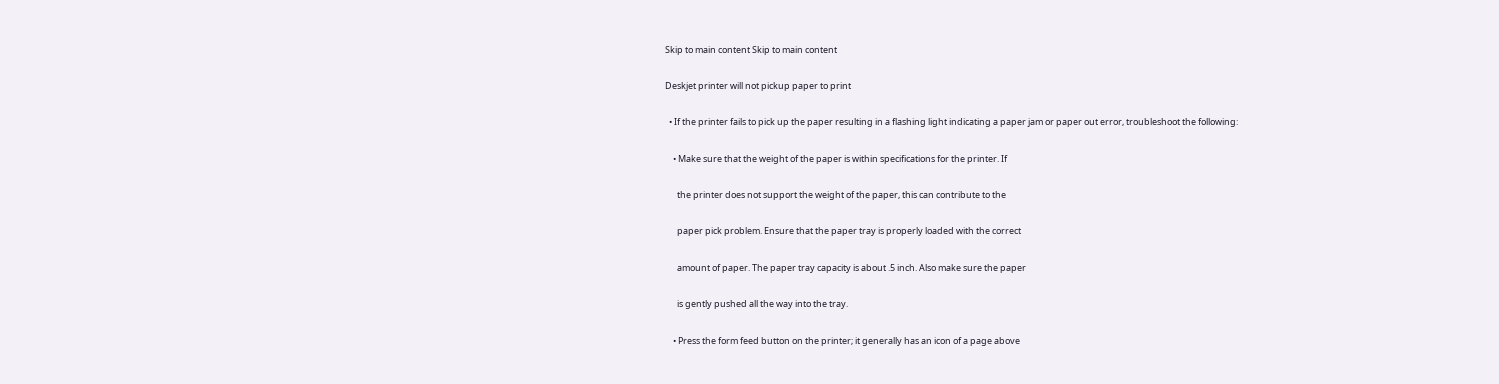Skip to main content Skip to main content

Deskjet printer will not pickup paper to print

  • If the printer fails to pick up the paper resulting in a flashing light indicating a paper jam or paper out error, troubleshoot the following:

    • Make sure that the weight of the paper is within specifications for the printer. If

      the printer does not support the weight of the paper, this can contribute to the

      paper pick problem. Ensure that the paper tray is properly loaded with the correct

      amount of paper. The paper tray capacity is about .5 inch. Also make sure the paper

      is gently pushed all the way into the tray.

    • Press the form feed button on the printer; it generally has an icon of a page above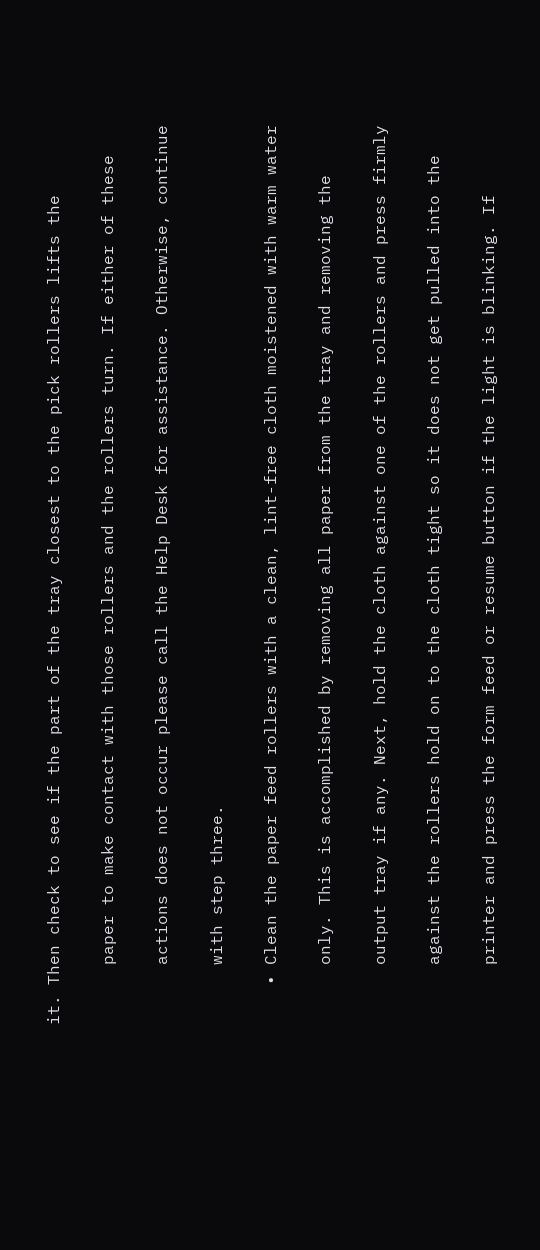it. Then check to see if the part of the tray closest to the pick rollers lifts the

      paper to make contact with those rollers and the rollers turn. If either of these

      actions does not occur please call the Help Desk for assistance. Otherwise, continue

      with step three.

    • Clean the paper feed rollers with a clean, lint-free cloth moistened with warm water

      only. This is accomplished by removing all paper from the tray and removing the

      output tray if any. Next, hold the cloth against one of the rollers and press firmly

      against the rollers hold on to the cloth tight so it does not get pulled into the

      printer and press the form feed or resume button if the light is blinking. If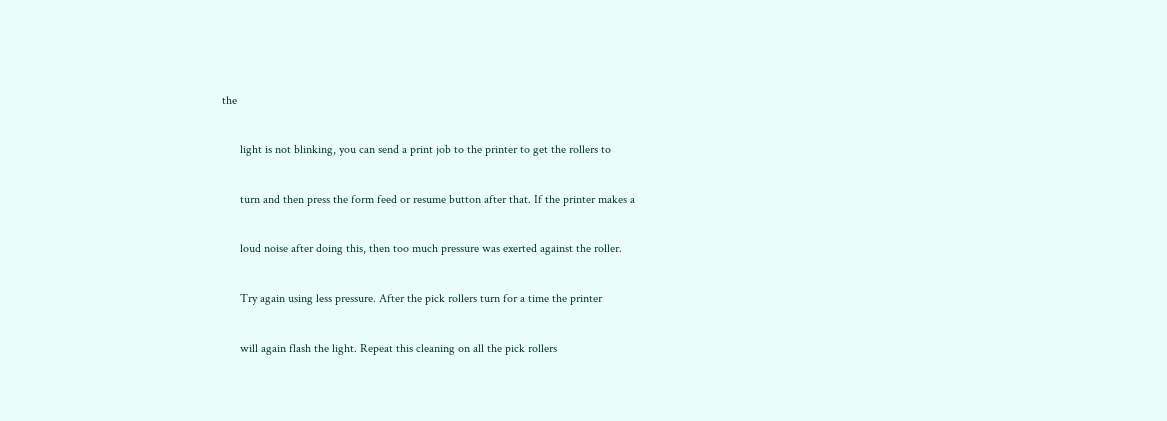the

      light is not blinking, you can send a print job to the printer to get the rollers to

      turn and then press the form feed or resume button after that. If the printer makes a

      loud noise after doing this, then too much pressure was exerted against the roller.

      Try again using less pressure. After the pick rollers turn for a time the printer

      will again flash the light. Repeat this cleaning on all the pick rollers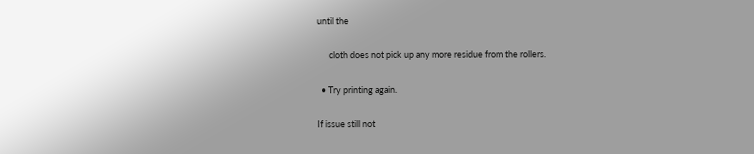until the

      cloth does not pick up any more residue from the rollers.

  • Try printing again.

If issue still not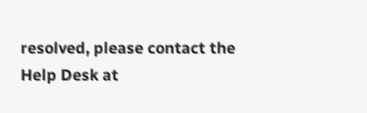resolved, please contact the Help Desk at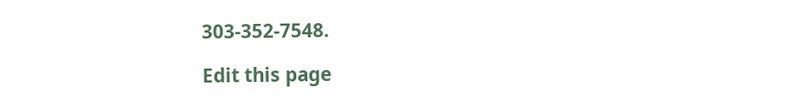303-352-7548.

Edit this page